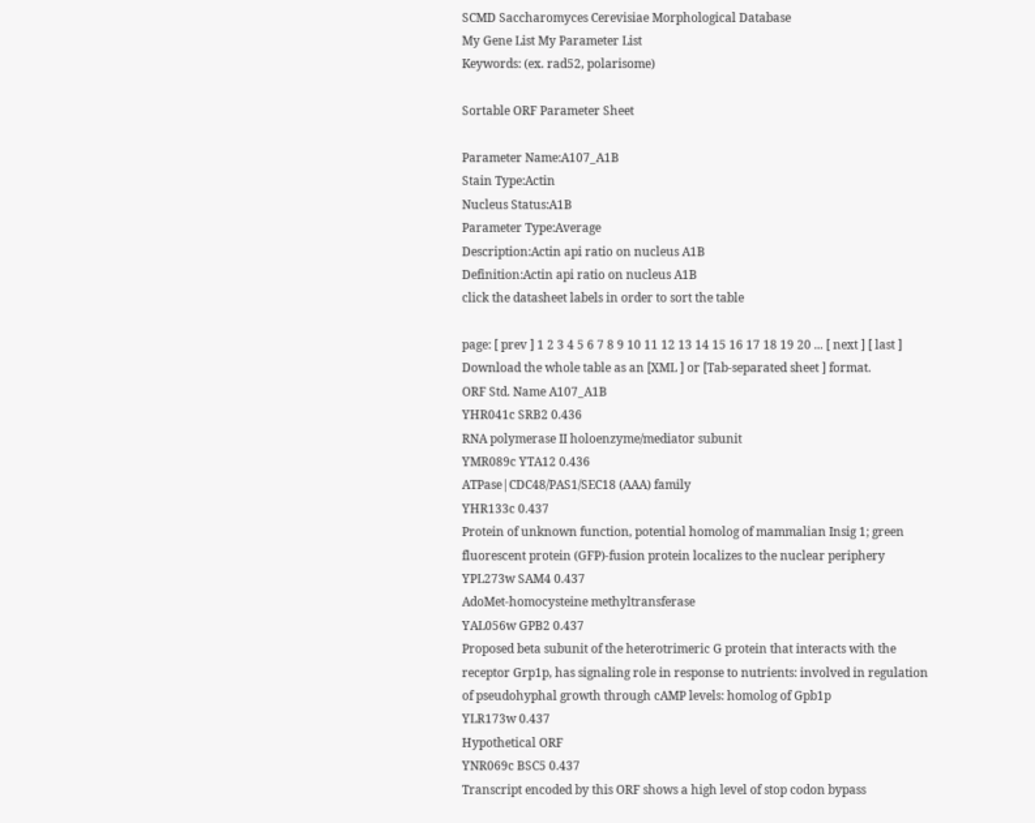SCMD Saccharomyces Cerevisiae Morphological Database
My Gene List My Parameter List
Keywords: (ex. rad52, polarisome)

Sortable ORF Parameter Sheet

Parameter Name:A107_A1B
Stain Type:Actin
Nucleus Status:A1B
Parameter Type:Average
Description:Actin api ratio on nucleus A1B
Definition:Actin api ratio on nucleus A1B
click the datasheet labels in order to sort the table

page: [ prev ] 1 2 3 4 5 6 7 8 9 10 11 12 13 14 15 16 17 18 19 20 ... [ next ] [ last ]
Download the whole table as an [XML ] or [Tab-separated sheet ] format.
ORF Std. Name A107_A1B
YHR041c SRB2 0.436
RNA polymerase II holoenzyme/mediator subunit
YMR089c YTA12 0.436
ATPase|CDC48/PAS1/SEC18 (AAA) family
YHR133c 0.437
Protein of unknown function, potential homolog of mammalian Insig 1; green fluorescent protein (GFP)-fusion protein localizes to the nuclear periphery
YPL273w SAM4 0.437
AdoMet-homocysteine methyltransferase
YAL056w GPB2 0.437
Proposed beta subunit of the heterotrimeric G protein that interacts with the receptor Grp1p, has signaling role in response to nutrients: involved in regulation of pseudohyphal growth through cAMP levels: homolog of Gpb1p
YLR173w 0.437
Hypothetical ORF
YNR069c BSC5 0.437
Transcript encoded by this ORF shows a high level of stop codon bypass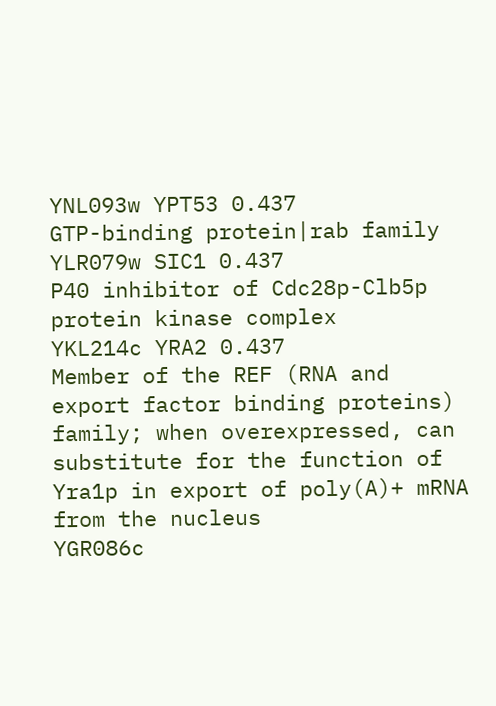YNL093w YPT53 0.437
GTP-binding protein|rab family
YLR079w SIC1 0.437
P40 inhibitor of Cdc28p-Clb5p protein kinase complex
YKL214c YRA2 0.437
Member of the REF (RNA and export factor binding proteins) family; when overexpressed, can substitute for the function of Yra1p in export of poly(A)+ mRNA from the nucleus
YGR086c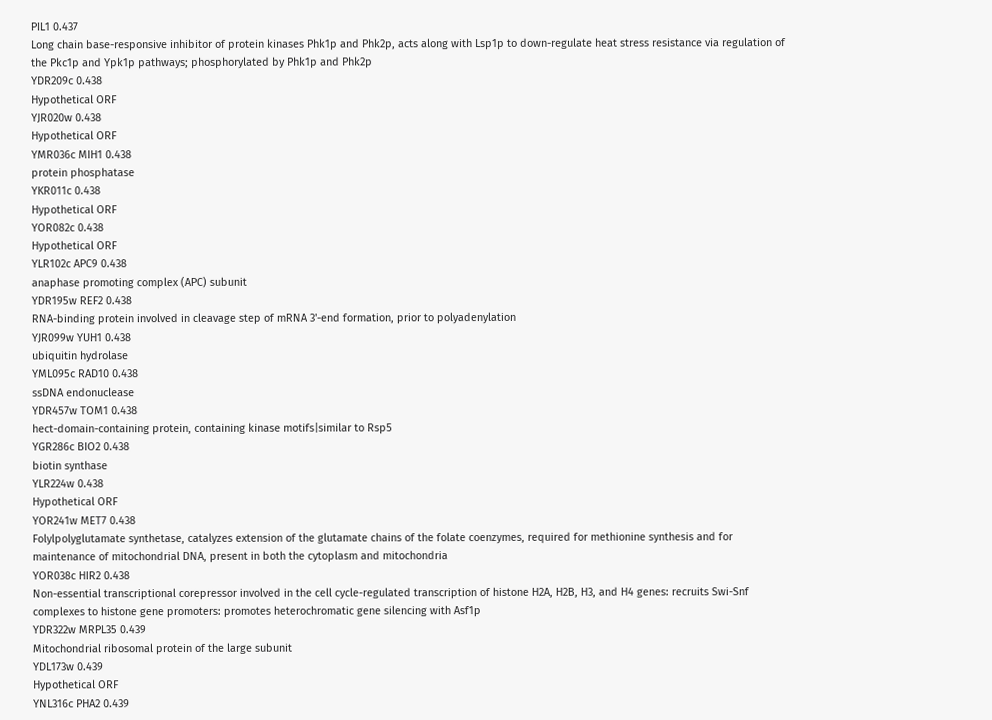PIL1 0.437
Long chain base-responsive inhibitor of protein kinases Phk1p and Phk2p, acts along with Lsp1p to down-regulate heat stress resistance via regulation of the Pkc1p and Ypk1p pathways; phosphorylated by Phk1p and Phk2p
YDR209c 0.438
Hypothetical ORF
YJR020w 0.438
Hypothetical ORF
YMR036c MIH1 0.438
protein phosphatase
YKR011c 0.438
Hypothetical ORF
YOR082c 0.438
Hypothetical ORF
YLR102c APC9 0.438
anaphase promoting complex (APC) subunit
YDR195w REF2 0.438
RNA-binding protein involved in cleavage step of mRNA 3'-end formation, prior to polyadenylation
YJR099w YUH1 0.438
ubiquitin hydrolase
YML095c RAD10 0.438
ssDNA endonuclease
YDR457w TOM1 0.438
hect-domain-containing protein, containing kinase motifs|similar to Rsp5
YGR286c BIO2 0.438
biotin synthase
YLR224w 0.438
Hypothetical ORF
YOR241w MET7 0.438
Folylpolyglutamate synthetase, catalyzes extension of the glutamate chains of the folate coenzymes, required for methionine synthesis and for maintenance of mitochondrial DNA, present in both the cytoplasm and mitochondria
YOR038c HIR2 0.438
Non-essential transcriptional corepressor involved in the cell cycle-regulated transcription of histone H2A, H2B, H3, and H4 genes: recruits Swi-Snf complexes to histone gene promoters: promotes heterochromatic gene silencing with Asf1p
YDR322w MRPL35 0.439
Mitochondrial ribosomal protein of the large subunit
YDL173w 0.439
Hypothetical ORF
YNL316c PHA2 0.439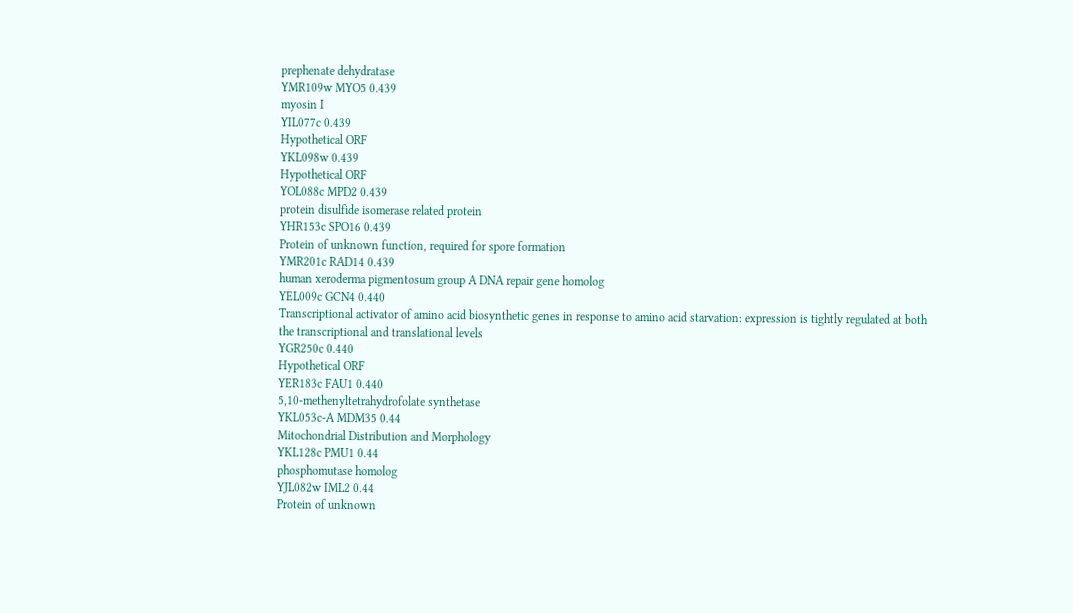prephenate dehydratase
YMR109w MYO5 0.439
myosin I
YIL077c 0.439
Hypothetical ORF
YKL098w 0.439
Hypothetical ORF
YOL088c MPD2 0.439
protein disulfide isomerase related protein
YHR153c SPO16 0.439
Protein of unknown function, required for spore formation
YMR201c RAD14 0.439
human xeroderma pigmentosum group A DNA repair gene homolog
YEL009c GCN4 0.440
Transcriptional activator of amino acid biosynthetic genes in response to amino acid starvation: expression is tightly regulated at both the transcriptional and translational levels
YGR250c 0.440
Hypothetical ORF
YER183c FAU1 0.440
5,10-methenyltetrahydrofolate synthetase
YKL053c-A MDM35 0.44
Mitochondrial Distribution and Morphology
YKL128c PMU1 0.44
phosphomutase homolog
YJL082w IML2 0.44
Protein of unknown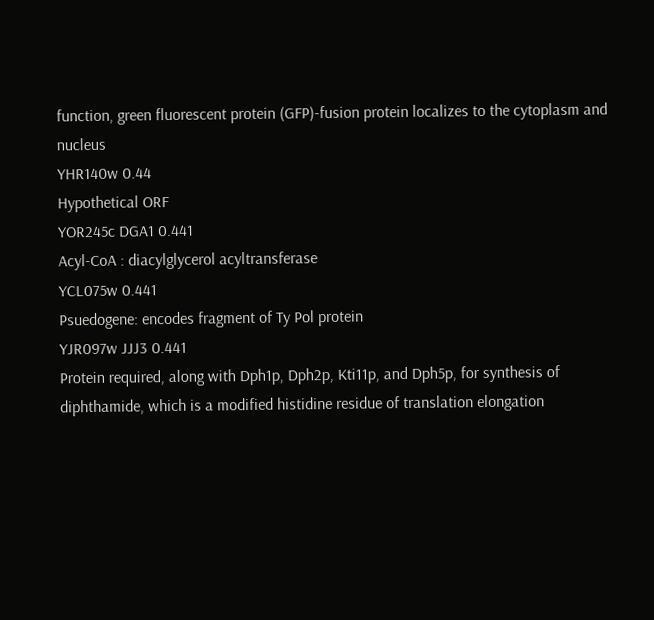function, green fluorescent protein (GFP)-fusion protein localizes to the cytoplasm and nucleus
YHR140w 0.44
Hypothetical ORF
YOR245c DGA1 0.441
Acyl-CoA : diacylglycerol acyltransferase
YCL075w 0.441
Psuedogene: encodes fragment of Ty Pol protein
YJR097w JJJ3 0.441
Protein required, along with Dph1p, Dph2p, Kti11p, and Dph5p, for synthesis of diphthamide, which is a modified histidine residue of translation elongation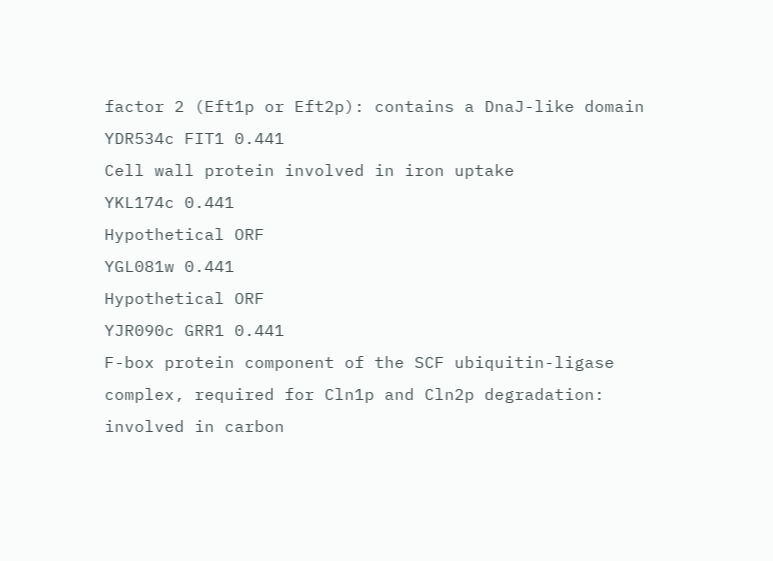factor 2 (Eft1p or Eft2p): contains a DnaJ-like domain
YDR534c FIT1 0.441
Cell wall protein involved in iron uptake
YKL174c 0.441
Hypothetical ORF
YGL081w 0.441
Hypothetical ORF
YJR090c GRR1 0.441
F-box protein component of the SCF ubiquitin-ligase complex, required for Cln1p and Cln2p degradation: involved in carbon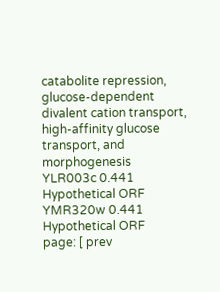catabolite repression, glucose-dependent divalent cation transport, high-affinity glucose transport, and morphogenesis
YLR003c 0.441
Hypothetical ORF
YMR320w 0.441
Hypothetical ORF
page: [ prev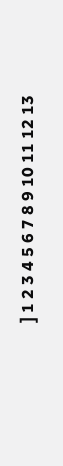] 1 2 3 4 5 6 7 8 9 10 11 12 13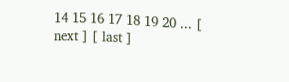14 15 16 17 18 19 20 ... [ next ] [ last ]